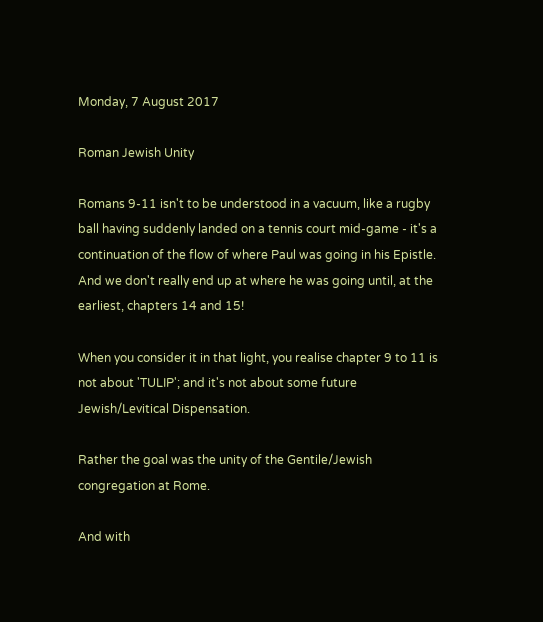Monday, 7 August 2017

Roman Jewish Unity

Romans 9-11 isn't to be understood in a vacuum, like a rugby ball having suddenly landed on a tennis court mid-game - it's a continuation of the flow of where Paul was going in his Epistle. And we don't really end up at where he was going until, at the earliest, chapters 14 and 15!

When you consider it in that light, you realise chapter 9 to 11 is not about 'TULIP'; and it's not about some future Jewish/Levitical Dispensation.

Rather the goal was the unity of the Gentile/Jewish congregation at Rome.

And with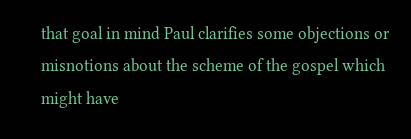that goal in mind Paul clarifies some objections or misnotions about the scheme of the gospel which might have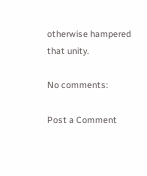otherwise hampered that unity.

No comments:

Post a Comment